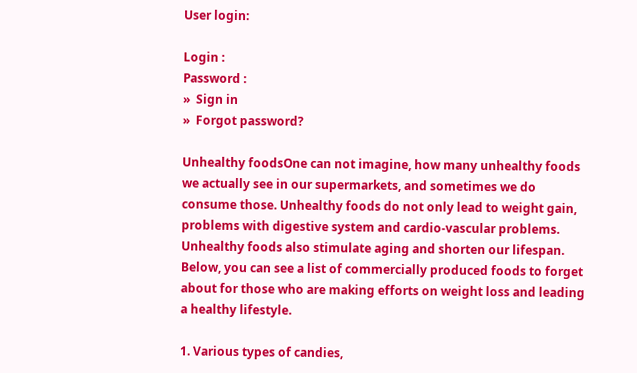User login:

Login :
Password :
»  Sign in
»  Forgot password?

Unhealthy foodsOne can not imagine, how many unhealthy foods we actually see in our supermarkets, and sometimes we do consume those. Unhealthy foods do not only lead to weight gain, problems with digestive system and cardio-vascular problems. Unhealthy foods also stimulate aging and shorten our lifespan. Below, you can see a list of commercially produced foods to forget about for those who are making efforts on weight loss and leading a healthy lifestyle.

1. Various types of candies,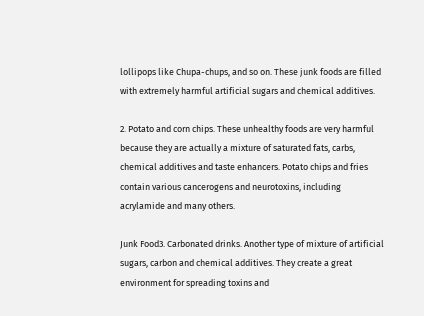lollipops like Chupa-chups, and so on. These junk foods are filled with extremely harmful artificial sugars and chemical additives.

2. Potato and corn chips. These unhealthy foods are very harmful because they are actually a mixture of saturated fats, carbs, chemical additives and taste enhancers. Potato chips and fries contain various cancerogens and neurotoxins, including acrylamide and many others.

Junk Food3. Carbonated drinks. Another type of mixture of artificial sugars, carbon and chemical additives. They create a great environment for spreading toxins and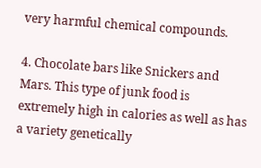very harmful chemical compounds.

4. Chocolate bars like Snickers and Mars. This type of junk food is extremely high in calories as well as has a variety genetically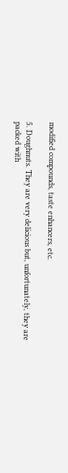modified compounds, taste enhancers, etc.

5. Doughnuts. They are very delicious but, unfortunately, they are packed with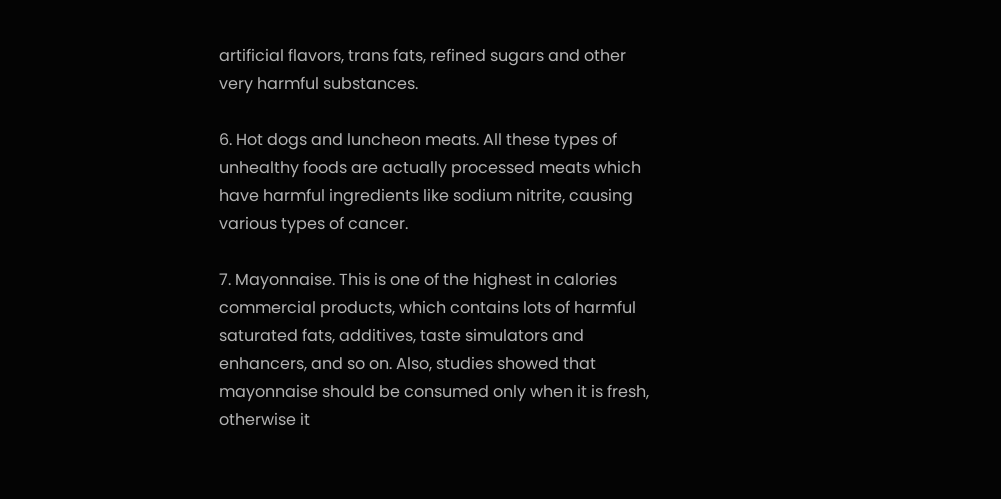artificial flavors, trans fats, refined sugars and other very harmful substances.

6. Hot dogs and luncheon meats. All these types of unhealthy foods are actually processed meats which have harmful ingredients like sodium nitrite, causing various types of cancer.

7. Mayonnaise. This is one of the highest in calories commercial products, which contains lots of harmful saturated fats, additives, taste simulators and enhancers, and so on. Also, studies showed that mayonnaise should be consumed only when it is fresh, otherwise it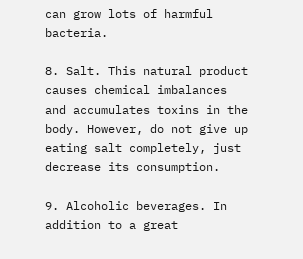can grow lots of harmful bacteria.

8. Salt. This natural product causes chemical imbalances and accumulates toxins in the body. However, do not give up eating salt completely, just decrease its consumption.

9. Alcoholic beverages. In addition to a great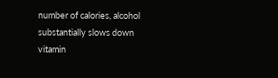number of calories, alcohol substantially slows down vitamin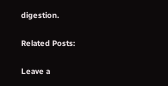digestion.

Related Posts:

Leave a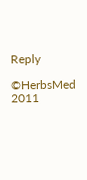Reply

©HerbsMed 2011